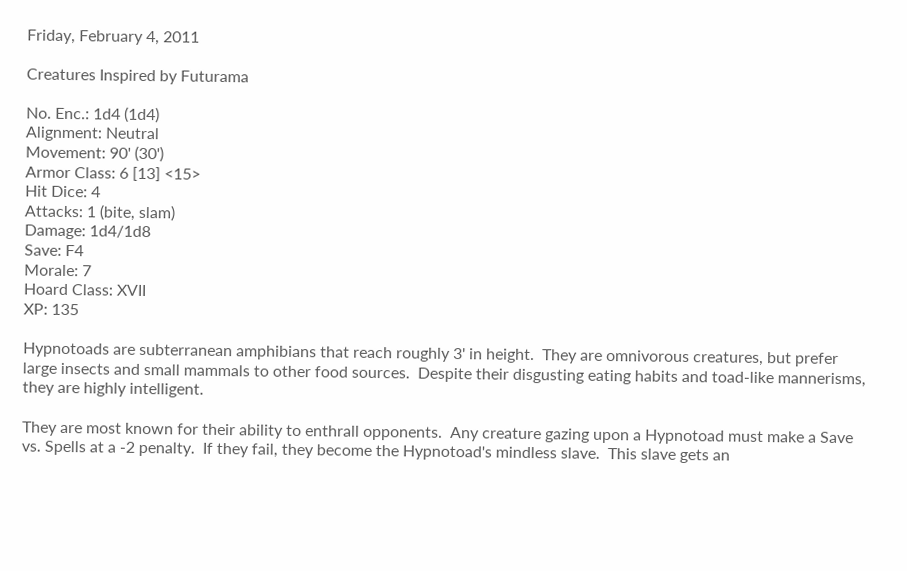Friday, February 4, 2011

Creatures Inspired by Futurama

No. Enc.: 1d4 (1d4)
Alignment: Neutral
Movement: 90' (30')
Armor Class: 6 [13] <15>
Hit Dice: 4
Attacks: 1 (bite, slam)
Damage: 1d4/1d8
Save: F4
Morale: 7
Hoard Class: XVII
XP: 135

Hypnotoads are subterranean amphibians that reach roughly 3' in height.  They are omnivorous creatures, but prefer large insects and small mammals to other food sources.  Despite their disgusting eating habits and toad-like mannerisms, they are highly intelligent.

They are most known for their ability to enthrall opponents.  Any creature gazing upon a Hypnotoad must make a Save vs. Spells at a -2 penalty.  If they fail, they become the Hypnotoad's mindless slave.  This slave gets an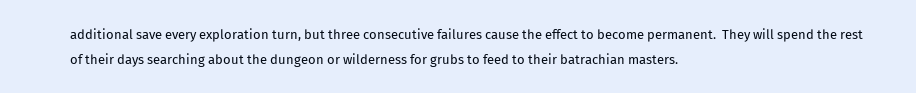additional save every exploration turn, but three consecutive failures cause the effect to become permanent.  They will spend the rest of their days searching about the dungeon or wilderness for grubs to feed to their batrachian masters.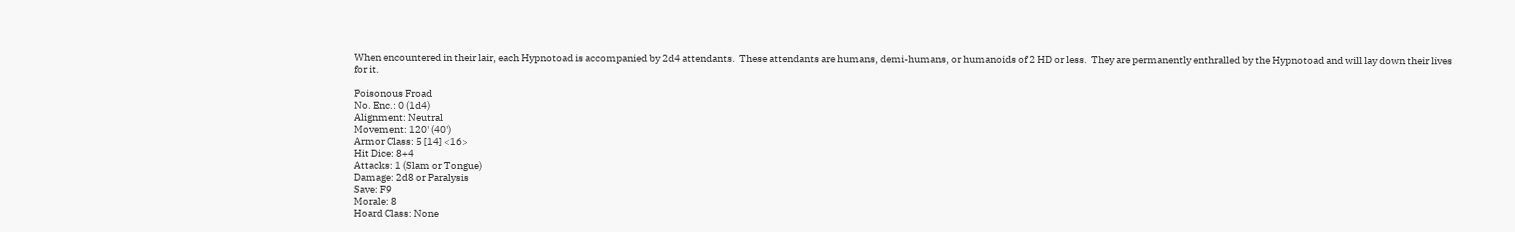When encountered in their lair, each Hypnotoad is accompanied by 2d4 attendants.  These attendants are humans, demi-humans, or humanoids of 2 HD or less.  They are permanently enthralled by the Hypnotoad and will lay down their lives for it.

Poisonous Froad
No. Enc.: 0 (1d4)
Alignment: Neutral
Movement: 120' (40')
Armor Class: 5 [14] <16>
Hit Dice: 8+4
Attacks: 1 (Slam or Tongue)
Damage: 2d8 or Paralysis
Save: F9
Morale: 8
Hoard Class: None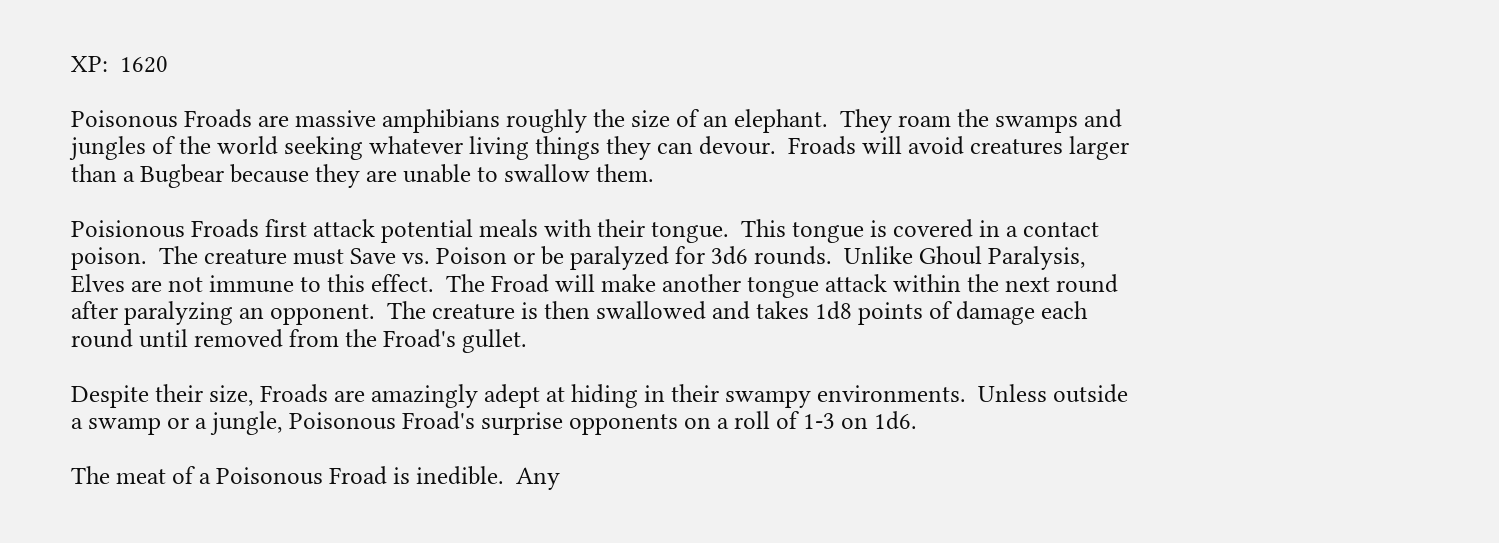XP:  1620

Poisonous Froads are massive amphibians roughly the size of an elephant.  They roam the swamps and jungles of the world seeking whatever living things they can devour.  Froads will avoid creatures larger than a Bugbear because they are unable to swallow them.

Poisionous Froads first attack potential meals with their tongue.  This tongue is covered in a contact poison.  The creature must Save vs. Poison or be paralyzed for 3d6 rounds.  Unlike Ghoul Paralysis, Elves are not immune to this effect.  The Froad will make another tongue attack within the next round after paralyzing an opponent.  The creature is then swallowed and takes 1d8 points of damage each round until removed from the Froad's gullet.

Despite their size, Froads are amazingly adept at hiding in their swampy environments.  Unless outside a swamp or a jungle, Poisonous Froad's surprise opponents on a roll of 1-3 on 1d6.

The meat of a Poisonous Froad is inedible.  Any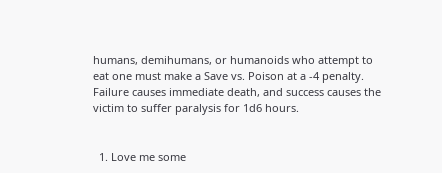humans, demihumans, or humanoids who attempt to eat one must make a Save vs. Poison at a -4 penalty.  Failure causes immediate death, and success causes the victim to suffer paralysis for 1d6 hours.


  1. Love me some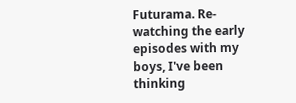Futurama. Re-watching the early episodes with my boys, I've been thinking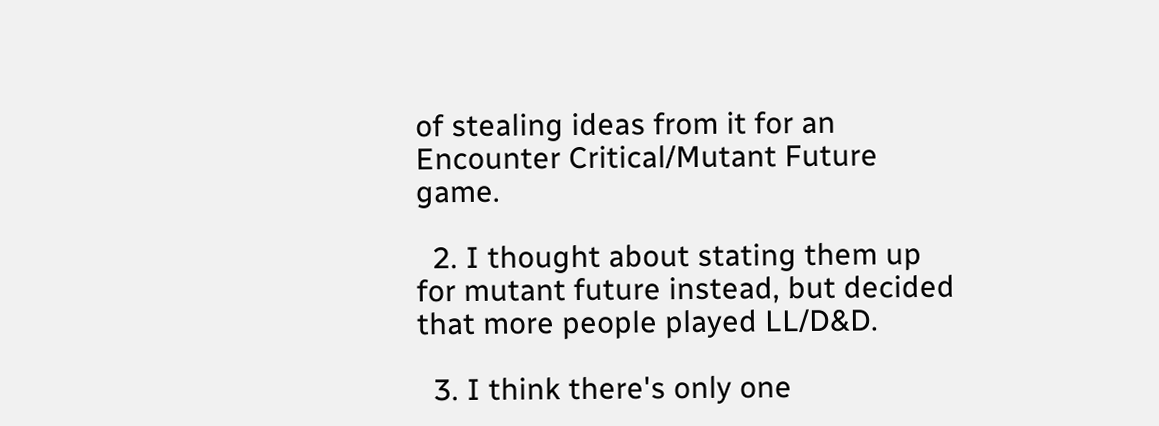of stealing ideas from it for an Encounter Critical/Mutant Future game.

  2. I thought about stating them up for mutant future instead, but decided that more people played LL/D&D.

  3. I think there's only one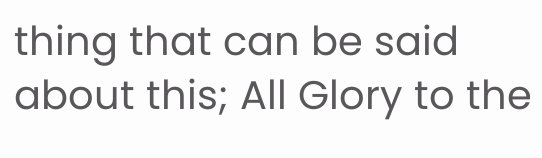thing that can be said about this; All Glory to the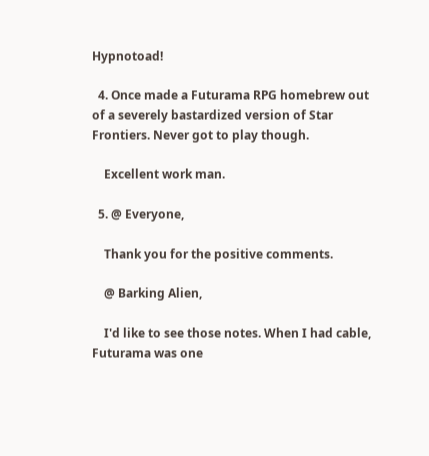Hypnotoad!

  4. Once made a Futurama RPG homebrew out of a severely bastardized version of Star Frontiers. Never got to play though.

    Excellent work man.

  5. @ Everyone,

    Thank you for the positive comments.

    @ Barking Alien,

    I'd like to see those notes. When I had cable, Futurama was one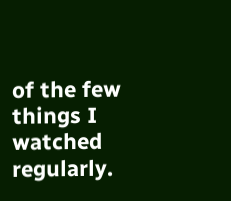of the few things I watched regularly.